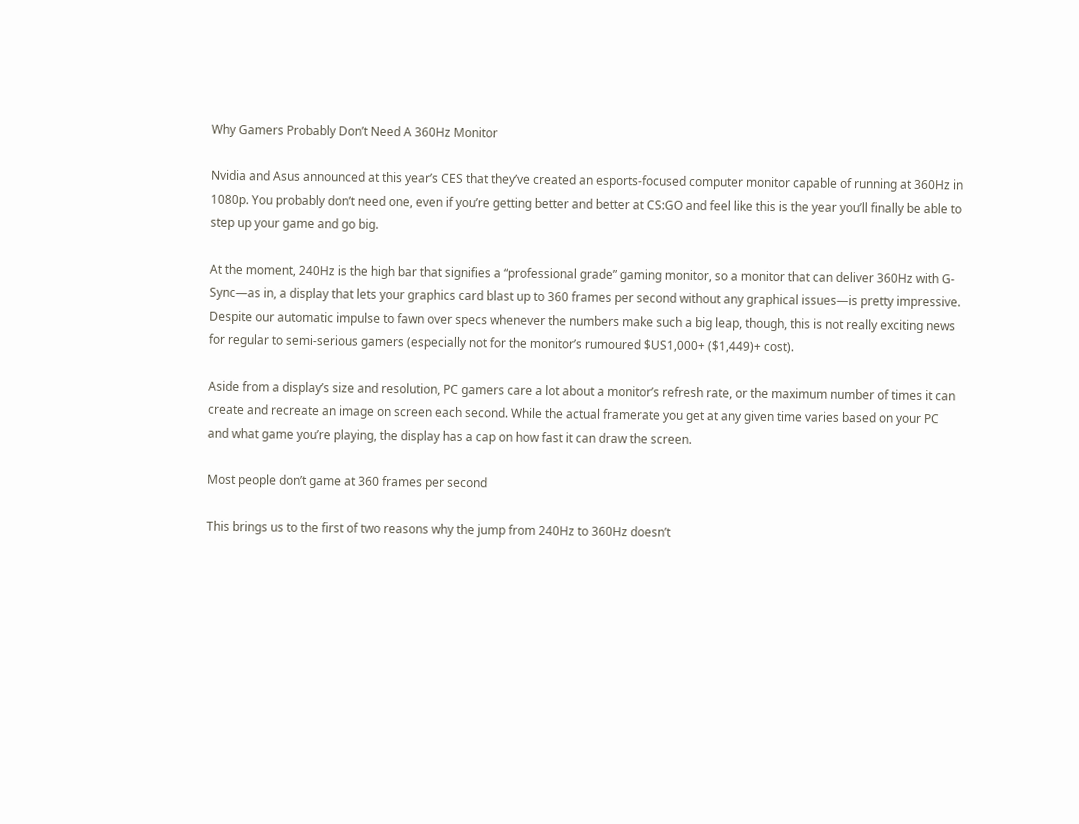Why Gamers Probably Don’t Need A 360Hz Monitor

Nvidia and Asus announced at this year’s CES that they’ve created an esports-focused computer monitor capable of running at 360Hz in 1080p. You probably don’t need one, even if you’re getting better and better at CS:GO and feel like this is the year you’ll finally be able to step up your game and go big.

At the moment, 240Hz is the high bar that signifies a “professional grade” gaming monitor, so a monitor that can deliver 360Hz with G-Sync—as in, a display that lets your graphics card blast up to 360 frames per second without any graphical issues—is pretty impressive. Despite our automatic impulse to fawn over specs whenever the numbers make such a big leap, though, this is not really exciting news for regular to semi-serious gamers (especially not for the monitor’s rumoured $US1,000+ ($1,449)+ cost).

Aside from a display’s size and resolution, PC gamers care a lot about a monitor’s refresh rate, or the maximum number of times it can create and recreate an image on screen each second. While the actual framerate you get at any given time varies based on your PC and what game you’re playing, the display has a cap on how fast it can draw the screen.

Most people don’t game at 360 frames per second

This brings us to the first of two reasons why the jump from 240Hz to 360Hz doesn’t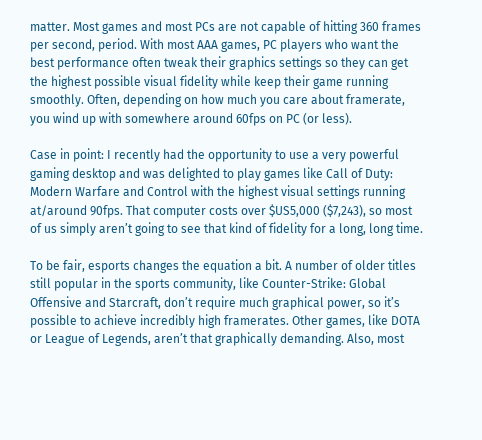matter. Most games and most PCs are not capable of hitting 360 frames per second, period. With most AAA games, PC players who want the best performance often tweak their graphics settings so they can get the highest possible visual fidelity while keep their game running smoothly. Often, depending on how much you care about framerate, you wind up with somewhere around 60fps on PC (or less).

Case in point: I recently had the opportunity to use a very powerful gaming desktop and was delighted to play games like Call of Duty: Modern Warfare and Control with the highest visual settings running at/around 90fps. That computer costs over $US5,000 ($7,243), so most of us simply aren’t going to see that kind of fidelity for a long, long time.

To be fair, esports changes the equation a bit. A number of older titles still popular in the sports community, like Counter-Strike: Global Offensive and Starcraft, don’t require much graphical power, so it’s possible to achieve incredibly high framerates. Other games, like DOTA or League of Legends, aren’t that graphically demanding. Also, most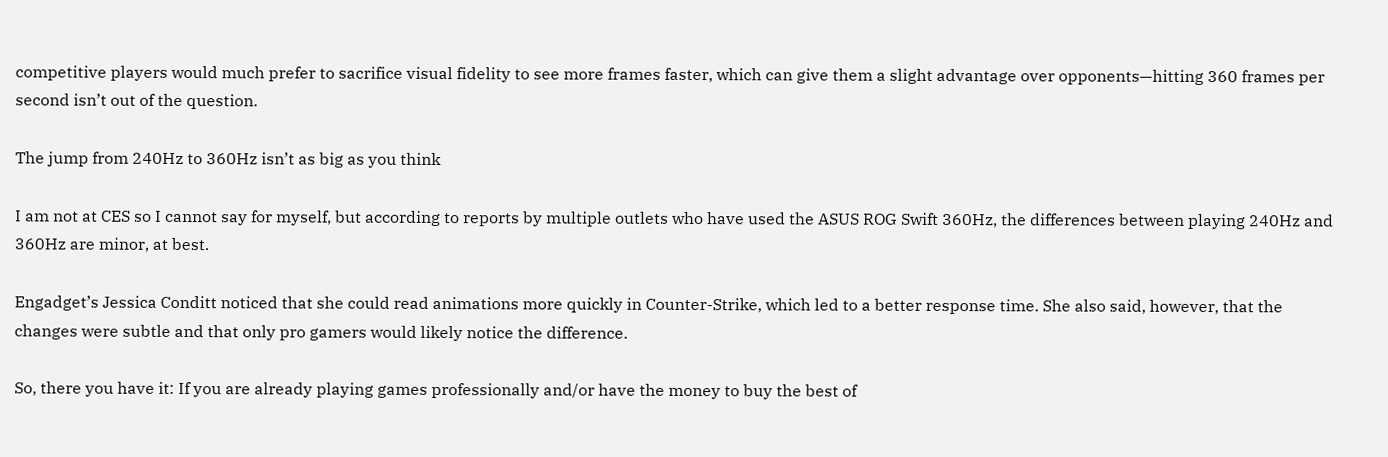competitive players would much prefer to sacrifice visual fidelity to see more frames faster, which can give them a slight advantage over opponents—hitting 360 frames per second isn’t out of the question.

The jump from 240Hz to 360Hz isn’t as big as you think

I am not at CES so I cannot say for myself, but according to reports by multiple outlets who have used the ASUS ROG Swift 360Hz, the differences between playing 240Hz and 360Hz are minor, at best.

Engadget’s Jessica Conditt noticed that she could read animations more quickly in Counter-Strike, which led to a better response time. She also said, however, that the changes were subtle and that only pro gamers would likely notice the difference.

So, there you have it: If you are already playing games professionally and/or have the money to buy the best of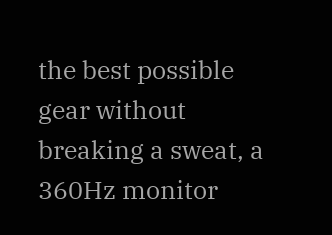the best possible gear without breaking a sweat, a 360Hz monitor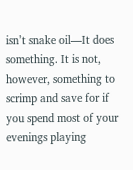isn’t snake oil—It does something. It is not, however, something to scrimp and save for if you spend most of your evenings playing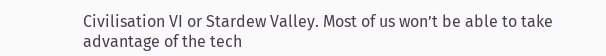Civilisation VI or Stardew Valley. Most of us won’t be able to take advantage of the tech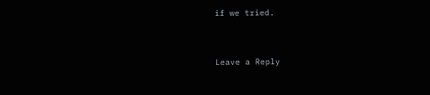if we tried.


Leave a Reply